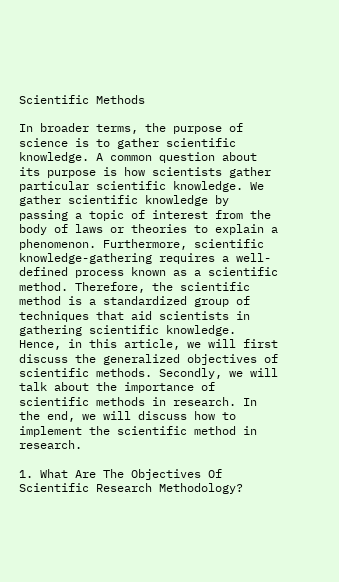Scientific Methods

In broader terms, the purpose of science is to gather scientific knowledge. A common question about its purpose is how scientists gather particular scientific knowledge. We gather scientific knowledge by passing a topic of interest from the body of laws or theories to explain a phenomenon. Furthermore, scientific knowledge-gathering requires a well-defined process known as a scientific method. Therefore, the scientific method is a standardized group of techniques that aid scientists in gathering scientific knowledge. Hence, in this article, we will first discuss the generalized objectives of scientific methods. Secondly, we will talk about the importance of scientific methods in research. In the end, we will discuss how to implement the scientific method in research.

1. What Are The Objectives Of Scientific Research Methodology?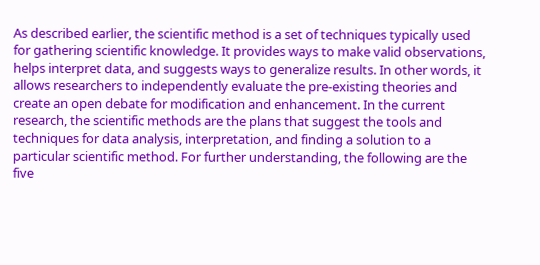As described earlier, the scientific method is a set of techniques typically used for gathering scientific knowledge. It provides ways to make valid observations, helps interpret data, and suggests ways to generalize results. In other words, it allows researchers to independently evaluate the pre-existing theories and create an open debate for modification and enhancement. In the current research, the scientific methods are the plans that suggest the tools and techniques for data analysis, interpretation, and finding a solution to a particular scientific method. For further understanding, the following are the five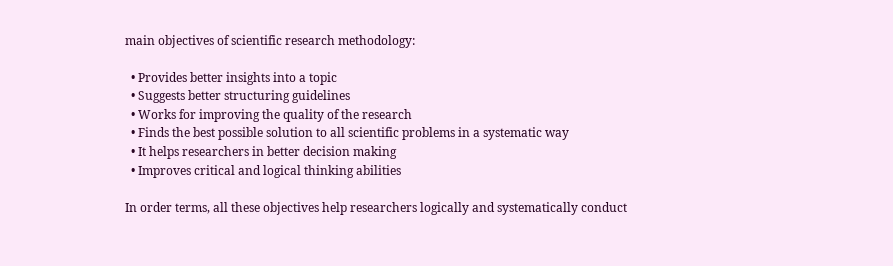main objectives of scientific research methodology:

  • Provides better insights into a topic
  • Suggests better structuring guidelines
  • Works for improving the quality of the research
  • Finds the best possible solution to all scientific problems in a systematic way
  • It helps researchers in better decision making
  • Improves critical and logical thinking abilities

In order terms, all these objectives help researchers logically and systematically conduct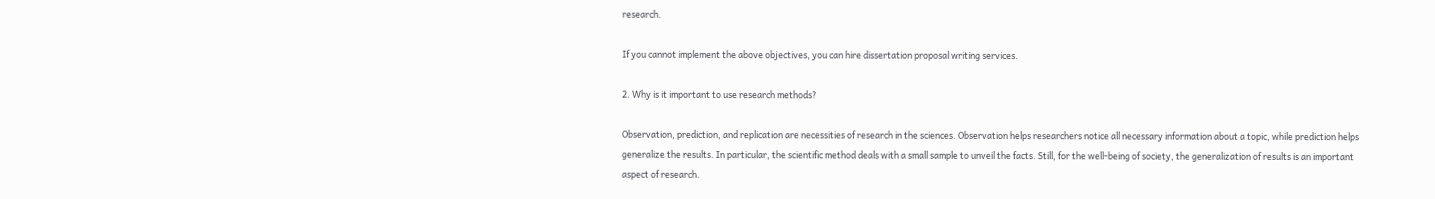research.

If you cannot implement the above objectives, you can hire dissertation proposal writing services.

2. Why is it important to use research methods?

Observation, prediction, and replication are necessities of research in the sciences. Observation helps researchers notice all necessary information about a topic, while prediction helps generalize the results. In particular, the scientific method deals with a small sample to unveil the facts. Still, for the well-being of society, the generalization of results is an important aspect of research.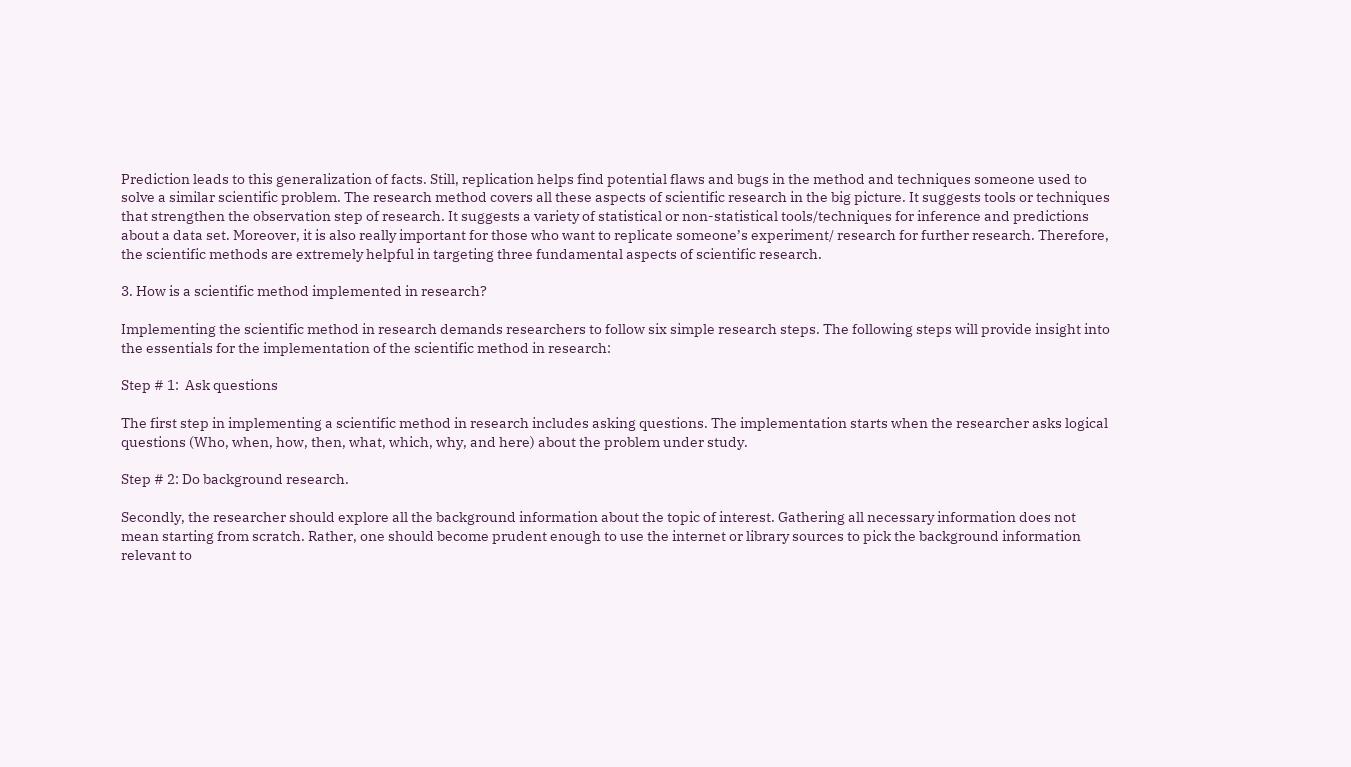Prediction leads to this generalization of facts. Still, replication helps find potential flaws and bugs in the method and techniques someone used to solve a similar scientific problem. The research method covers all these aspects of scientific research in the big picture. It suggests tools or techniques that strengthen the observation step of research. It suggests a variety of statistical or non-statistical tools/techniques for inference and predictions about a data set. Moreover, it is also really important for those who want to replicate someone’s experiment/ research for further research. Therefore, the scientific methods are extremely helpful in targeting three fundamental aspects of scientific research.

3. How is a scientific method implemented in research?

Implementing the scientific method in research demands researchers to follow six simple research steps. The following steps will provide insight into the essentials for the implementation of the scientific method in research:

Step # 1:  Ask questions

The first step in implementing a scientific method in research includes asking questions. The implementation starts when the researcher asks logical questions (Who, when, how, then, what, which, why, and here) about the problem under study.

Step # 2: Do background research.

Secondly, the researcher should explore all the background information about the topic of interest. Gathering all necessary information does not mean starting from scratch. Rather, one should become prudent enough to use the internet or library sources to pick the background information relevant to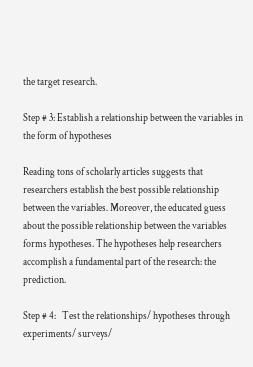the target research.

Step # 3: Establish a relationship between the variables in the form of hypotheses

Reading tons of scholarly articles suggests that researchers establish the best possible relationship between the variables. Moreover, the educated guess about the possible relationship between the variables forms hypotheses. The hypotheses help researchers accomplish a fundamental part of the research: the prediction.

Step # 4:   Test the relationships/ hypotheses through experiments/ surveys/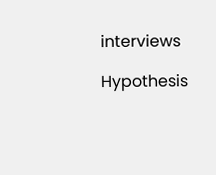interviews

Hypothesis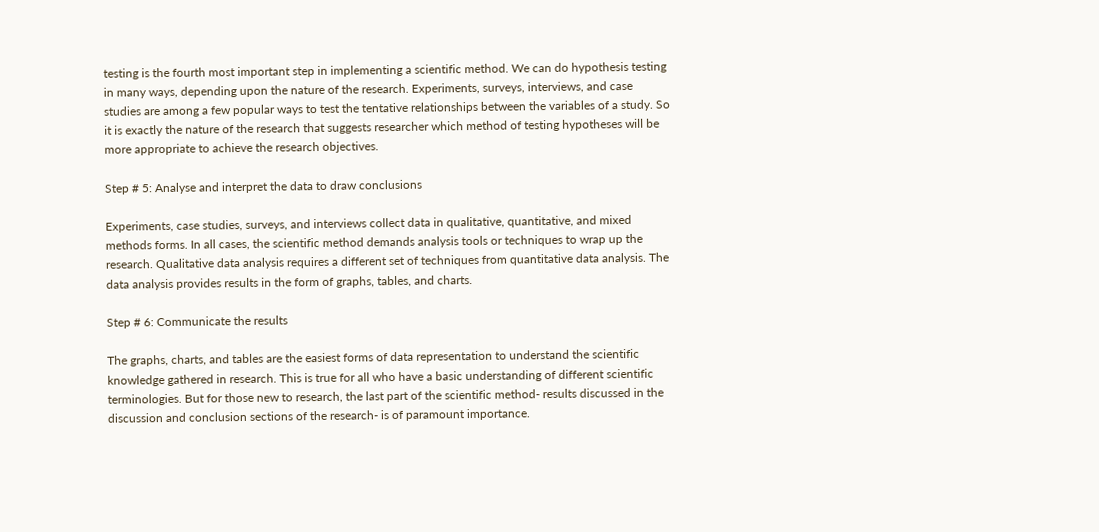testing is the fourth most important step in implementing a scientific method. We can do hypothesis testing in many ways, depending upon the nature of the research. Experiments, surveys, interviews, and case studies are among a few popular ways to test the tentative relationships between the variables of a study. So it is exactly the nature of the research that suggests researcher which method of testing hypotheses will be more appropriate to achieve the research objectives.

Step # 5: Analyse and interpret the data to draw conclusions

Experiments, case studies, surveys, and interviews collect data in qualitative, quantitative, and mixed methods forms. In all cases, the scientific method demands analysis tools or techniques to wrap up the research. Qualitative data analysis requires a different set of techniques from quantitative data analysis. The data analysis provides results in the form of graphs, tables, and charts.

Step # 6: Communicate the results

The graphs, charts, and tables are the easiest forms of data representation to understand the scientific knowledge gathered in research. This is true for all who have a basic understanding of different scientific terminologies. But for those new to research, the last part of the scientific method- results discussed in the discussion and conclusion sections of the research- is of paramount importance.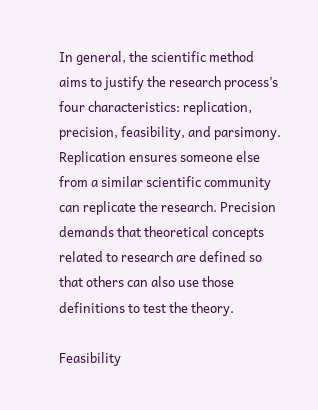In general, the scientific method aims to justify the research process’s four characteristics: replication, precision, feasibility, and parsimony. Replication ensures someone else from a similar scientific community can replicate the research. Precision demands that theoretical concepts related to research are defined so that others can also use those definitions to test the theory.

Feasibility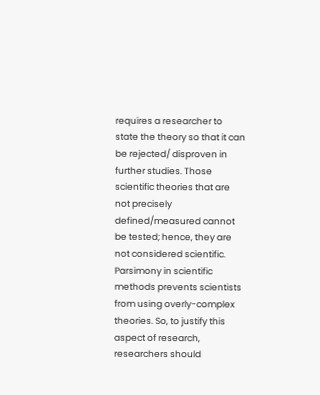requires a researcher to state the theory so that it can be rejected/ disproven in further studies. Those scientific theories that are not precisely defined/measured cannot be tested; hence, they are not considered scientific. Parsimony in scientific methods prevents scientists from using overly-complex theories. So, to justify this aspect of research, researchers should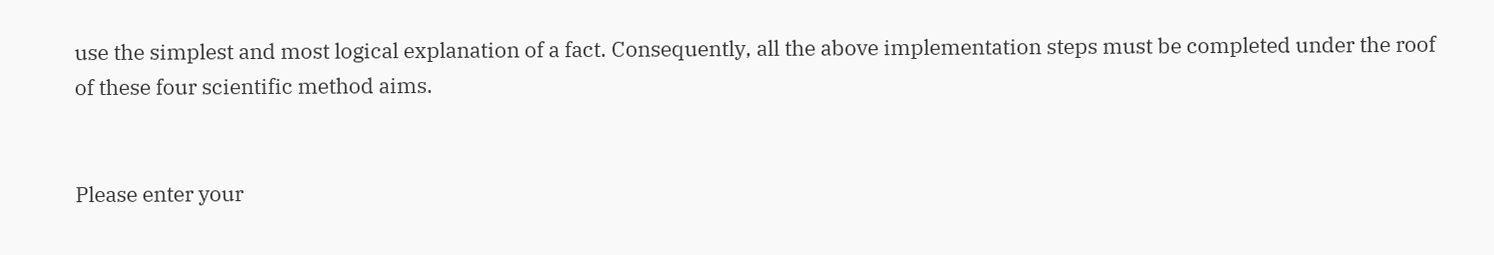use the simplest and most logical explanation of a fact. Consequently, all the above implementation steps must be completed under the roof of these four scientific method aims.


Please enter your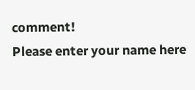comment!
Please enter your name here